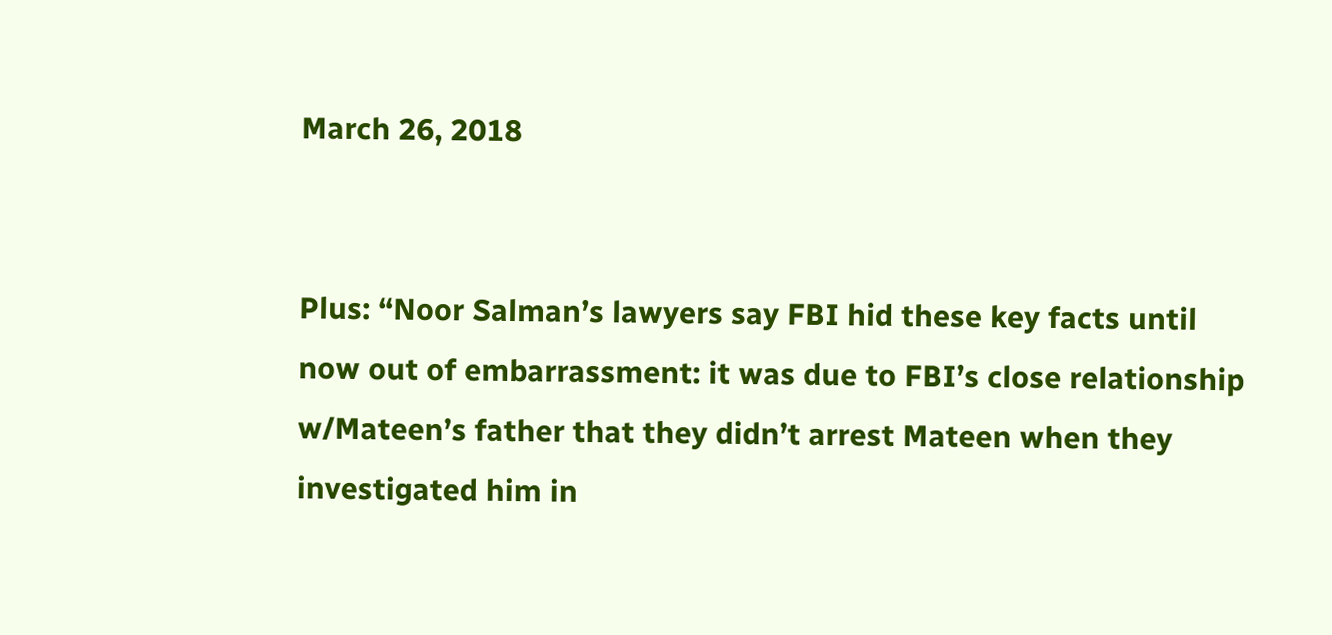March 26, 2018


Plus: “Noor Salman’s lawyers say FBI hid these key facts until now out of embarrassment: it was due to FBI’s close relationship w/Mateen’s father that they didn’t arrest Mateen when they investigated him in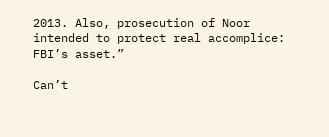2013. Also, prosecution of Noor intended to protect real accomplice: FBI’s asset.”

Can’t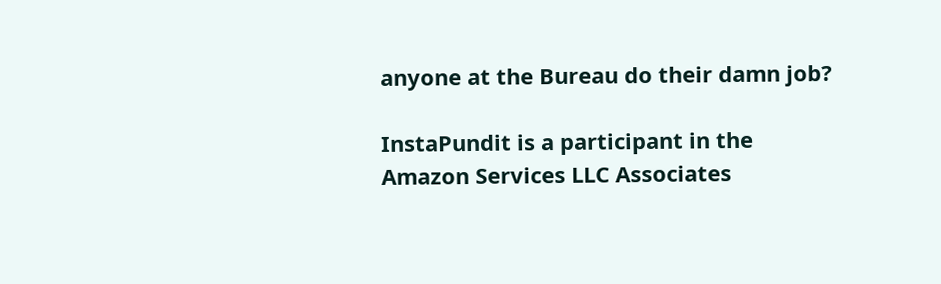anyone at the Bureau do their damn job?

InstaPundit is a participant in the Amazon Services LLC Associates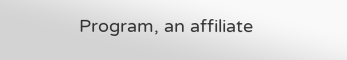Program, an affiliate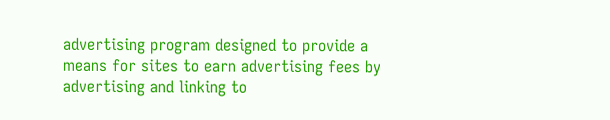advertising program designed to provide a means for sites to earn advertising fees by advertising and linking to